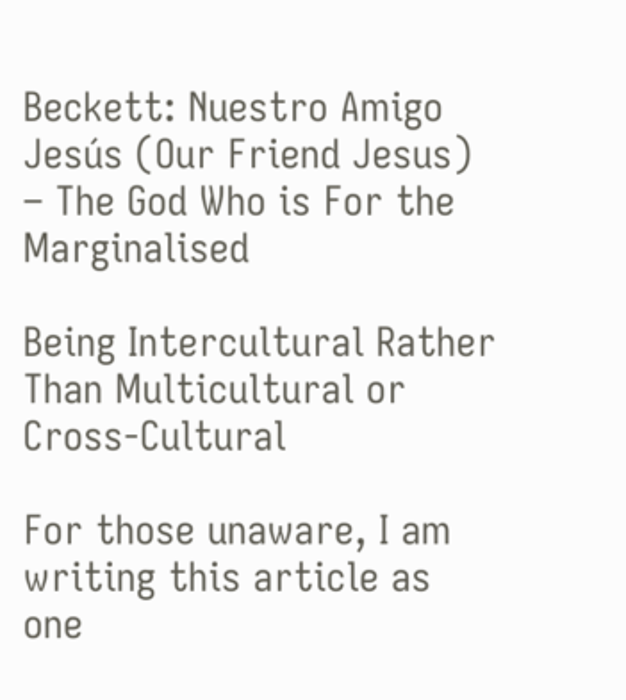Beckett: Nuestro Amigo Jesús (Our Friend Jesus) – The God Who is For the Marginalised

Being Intercultural Rather Than Multicultural or Cross-Cultural

For those unaware, I am writing this article as one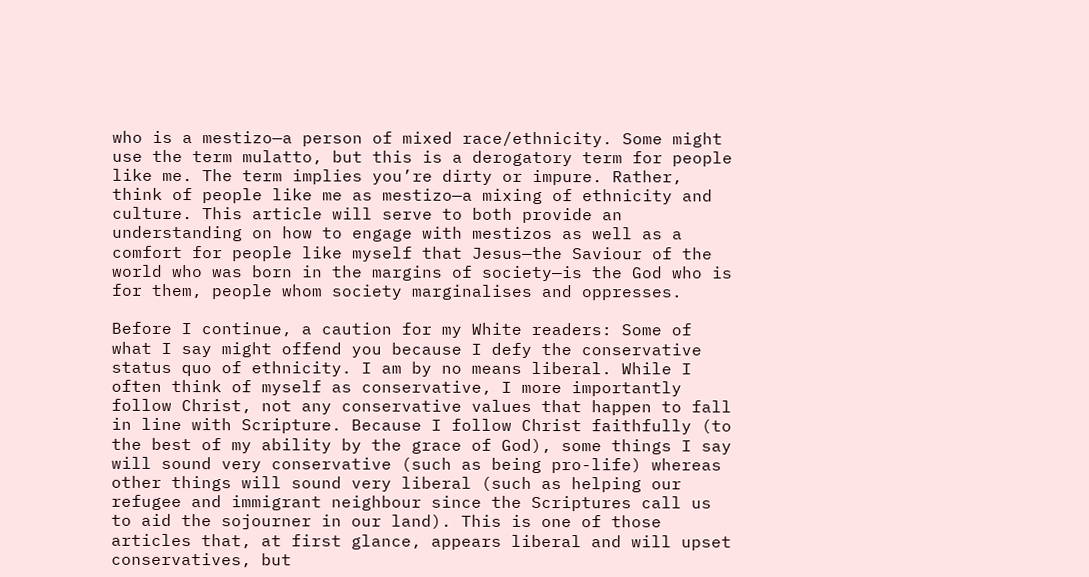who is a mestizo—a person of mixed race/ethnicity. Some might use the term mulatto, but this is a derogatory term for people like me. The term implies you’re dirty or impure. Rather, think of people like me as mestizo—a mixing of ethnicity and culture. This article will serve to both provide an understanding on how to engage with mestizos as well as a comfort for people like myself that Jesus—the Saviour of the world who was born in the margins of society—is the God who is for them, people whom society marginalises and oppresses.

Before I continue, a caution for my White readers: Some of what I say might offend you because I defy the conservative status quo of ethnicity. I am by no means liberal. While I often think of myself as conservative, I more importantly follow Christ, not any conservative values that happen to fall in line with Scripture. Because I follow Christ faithfully (to the best of my ability by the grace of God), some things I say will sound very conservative (such as being pro-life) whereas other things will sound very liberal (such as helping our refugee and immigrant neighbour since the Scriptures call us to aid the sojourner in our land). This is one of those articles that, at first glance, appears liberal and will upset conservatives, but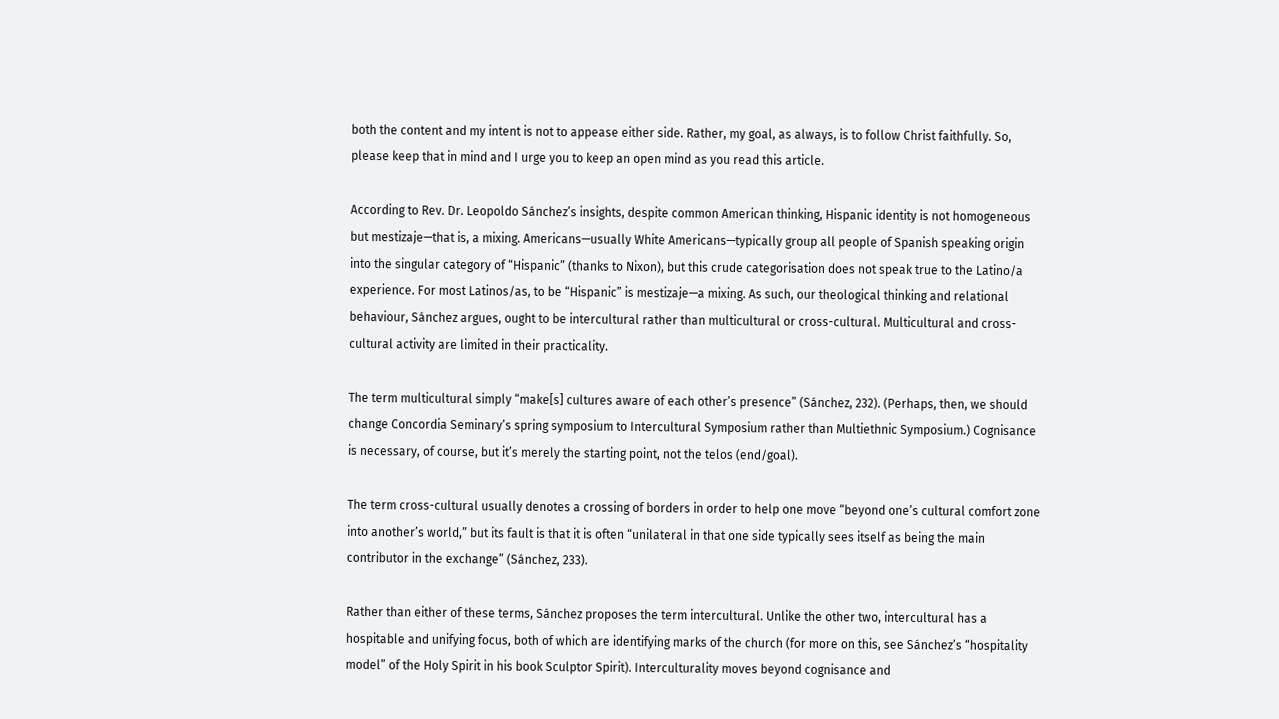both the content and my intent is not to appease either side. Rather, my goal, as always, is to follow Christ faithfully. So, please keep that in mind and I urge you to keep an open mind as you read this article.

According to Rev. Dr. Leopoldo Sánchez’s insights, despite common American thinking, Hispanic identity is not homogeneous but mestizaje—that is, a mixing. Americans—usually White Americans—typically group all people of Spanish speaking origin into the singular category of “Hispanic” (thanks to Nixon), but this crude categorisation does not speak true to the Latino/a experience. For most Latinos/as, to be “Hispanic” is mestizaje—a mixing. As such, our theological thinking and relational behaviour, Sánchez argues, ought to be intercultural rather than multicultural or cross-cultural. Multicultural and cross-cultural activity are limited in their practicality.

The term multicultural simply “make[s] cultures aware of each other’s presence” (Sánchez, 232). (Perhaps, then, we should change Concordia Seminary’s spring symposium to Intercultural Symposium rather than Multiethnic Symposium.) Cognisance is necessary, of course, but it’s merely the starting point, not the telos (end/goal).

The term cross-cultural usually denotes a crossing of borders in order to help one move “beyond one’s cultural comfort zone into another’s world,” but its fault is that it is often “unilateral in that one side typically sees itself as being the main contributor in the exchange” (Sánchez, 233).

Rather than either of these terms, Sánchez proposes the term intercultural. Unlike the other two, intercultural has a hospitable and unifying focus, both of which are identifying marks of the church (for more on this, see Sánchez’s “hospitality model” of the Holy Spirit in his book Sculptor Spirit). Interculturality moves beyond cognisance and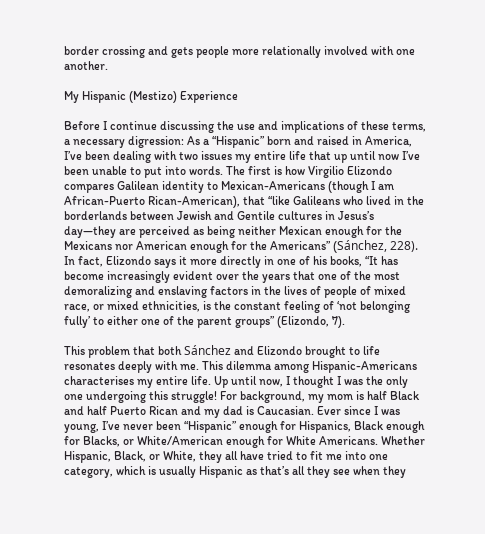border crossing and gets people more relationally involved with one another.

My Hispanic (Mestizo) Experience

Before I continue discussing the use and implications of these terms, a necessary digression: As a “Hispanic” born and raised in America, I’ve been dealing with two issues my entire life that up until now I’ve been unable to put into words. The first is how Virgilio Elizondo compares Galilean identity to Mexican-Americans (though I am African-Puerto Rican-American), that “like Galileans who lived in the borderlands between Jewish and Gentile cultures in Jesus’s day—they are perceived as being neither Mexican enough for the Mexicans nor American enough for the Americans” (Sánchez, 228). In fact, Elizondo says it more directly in one of his books, “It has become increasingly evident over the years that one of the most demoralizing and enslaving factors in the lives of people of mixed race, or mixed ethnicities, is the constant feeling of ‘not belonging fully’ to either one of the parent groups” (Elizondo, 7).

This problem that both Sánchez and Elizondo brought to life resonates deeply with me. This dilemma among Hispanic-Americans characterises my entire life. Up until now, I thought I was the only one undergoing this struggle! For background, my mom is half Black and half Puerto Rican and my dad is Caucasian. Ever since I was young, I’ve never been “Hispanic” enough for Hispanics, Black enough for Blacks, or White/American enough for White Americans. Whether Hispanic, Black, or White, they all have tried to fit me into one category, which is usually Hispanic as that’s all they see when they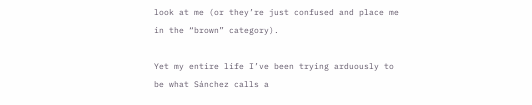look at me (or they’re just confused and place me in the “brown” category).

Yet my entire life I’ve been trying arduously to be what Sánchez calls a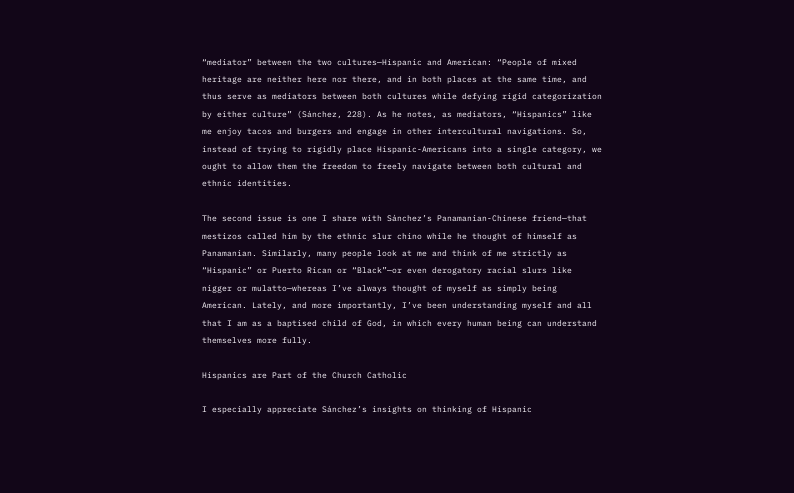“mediator” between the two cultures—Hispanic and American: “People of mixed heritage are neither here nor there, and in both places at the same time, and thus serve as mediators between both cultures while defying rigid categorization by either culture” (Sánchez, 228). As he notes, as mediators, “Hispanics” like me enjoy tacos and burgers and engage in other intercultural navigations. So, instead of trying to rigidly place Hispanic-Americans into a single category, we ought to allow them the freedom to freely navigate between both cultural and ethnic identities.

The second issue is one I share with Sánchez’s Panamanian-Chinese friend—that mestizos called him by the ethnic slur chino while he thought of himself as Panamanian. Similarly, many people look at me and think of me strictly as “Hispanic” or Puerto Rican or “Black”—or even derogatory racial slurs like nigger or mulatto—whereas I’ve always thought of myself as simply being American. Lately, and more importantly, I’ve been understanding myself and all that I am as a baptised child of God, in which every human being can understand themselves more fully.

Hispanics are Part of the Church Catholic

I especially appreciate Sánchez’s insights on thinking of Hispanic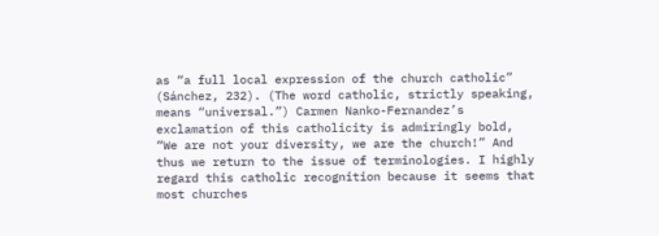as “a full local expression of the church catholic” (Sánchez, 232). (The word catholic, strictly speaking, means “universal.”) Carmen Nanko-Fernandez’s exclamation of this catholicity is admiringly bold, “We are not your diversity, we are the church!” And thus we return to the issue of terminologies. I highly regard this catholic recognition because it seems that most churches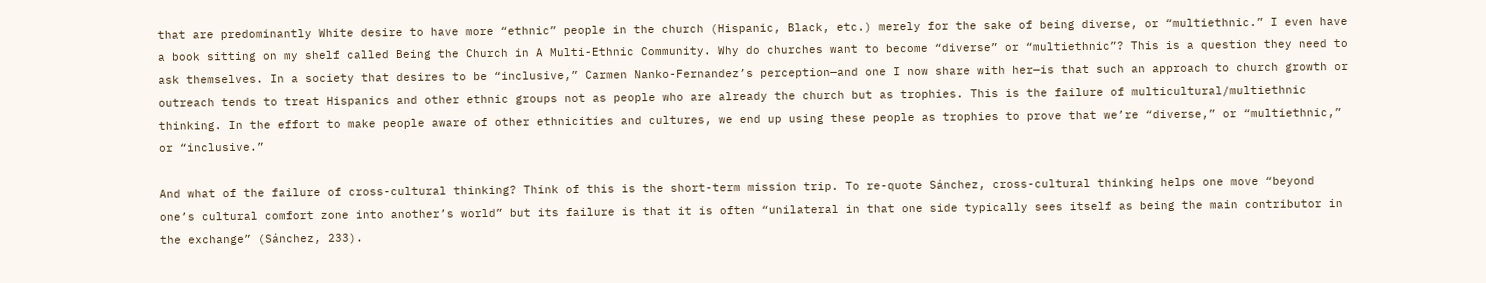that are predominantly White desire to have more “ethnic” people in the church (Hispanic, Black, etc.) merely for the sake of being diverse, or “multiethnic.” I even have a book sitting on my shelf called Being the Church in A Multi-Ethnic Community. Why do churches want to become “diverse” or “multiethnic”? This is a question they need to ask themselves. In a society that desires to be “inclusive,” Carmen Nanko-Fernandez’s perception—and one I now share with her—is that such an approach to church growth or outreach tends to treat Hispanics and other ethnic groups not as people who are already the church but as trophies. This is the failure of multicultural/multiethnic thinking. In the effort to make people aware of other ethnicities and cultures, we end up using these people as trophies to prove that we’re “diverse,” or “multiethnic,” or “inclusive.”

And what of the failure of cross-cultural thinking? Think of this is the short-term mission trip. To re-quote Sánchez, cross-cultural thinking helps one move “beyond one’s cultural comfort zone into another’s world” but its failure is that it is often “unilateral in that one side typically sees itself as being the main contributor in the exchange” (Sánchez, 233).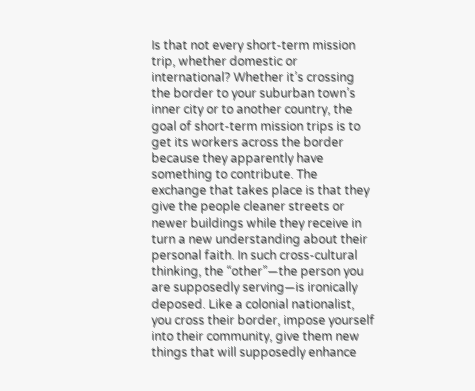Is that not every short-term mission trip, whether domestic or international? Whether it’s crossing the border to your suburban town’s inner city or to another country, the goal of short-term mission trips is to get its workers across the border because they apparently have something to contribute. The exchange that takes place is that they give the people cleaner streets or newer buildings while they receive in turn a new understanding about their personal faith. In such cross-cultural thinking, the “other”—the person you are supposedly serving—is ironically deposed. Like a colonial nationalist, you cross their border, impose yourself into their community, give them new things that will supposedly enhance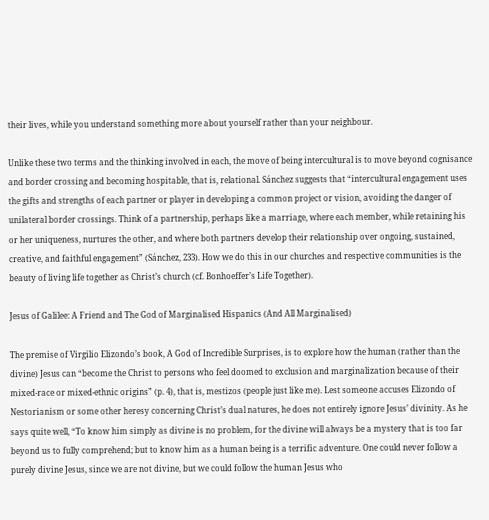their lives, while you understand something more about yourself rather than your neighbour.

Unlike these two terms and the thinking involved in each, the move of being intercultural is to move beyond cognisance and border crossing and becoming hospitable, that is, relational. Sánchez suggests that “intercultural engagement uses the gifts and strengths of each partner or player in developing a common project or vision, avoiding the danger of unilateral border crossings. Think of a partnership, perhaps like a marriage, where each member, while retaining his or her uniqueness, nurtures the other, and where both partners develop their relationship over ongoing, sustained, creative, and faithful engagement” (Sánchez, 233). How we do this in our churches and respective communities is the beauty of living life together as Christ’s church (cf. Bonhoeffer’s Life Together).

Jesus of Galilee: A Friend and The God of Marginalised Hispanics (And All Marginalised)

The premise of Virgilio Elizondo’s book, A God of Incredible Surprises, is to explore how the human (rather than the divine) Jesus can “become the Christ to persons who feel doomed to exclusion and marginalization because of their mixed-race or mixed-ethnic origins” (p. 4), that is, mestizos (people just like me). Lest someone accuses Elizondo of Nestorianism or some other heresy concerning Christ’s dual natures, he does not entirely ignore Jesus’ divinity. As he says quite well, “To know him simply as divine is no problem, for the divine will always be a mystery that is too far beyond us to fully comprehend; but to know him as a human being is a terrific adventure. One could never follow a purely divine Jesus, since we are not divine, but we could follow the human Jesus who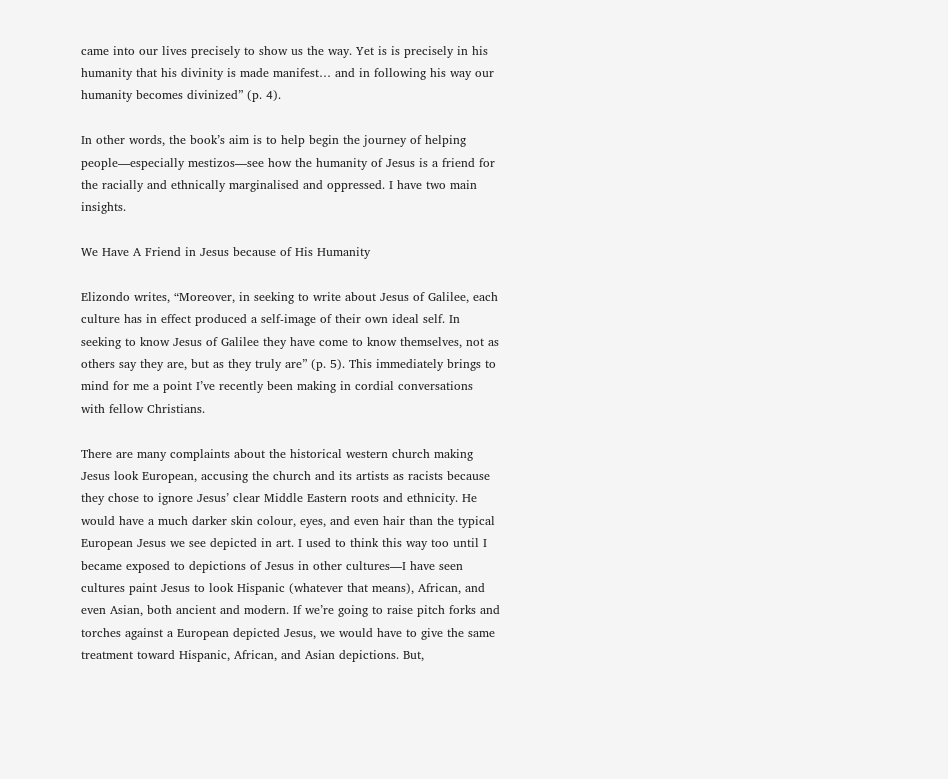came into our lives precisely to show us the way. Yet is is precisely in his humanity that his divinity is made manifest… and in following his way our humanity becomes divinized” (p. 4).

In other words, the book’s aim is to help begin the journey of helping people—especially mestizos—see how the humanity of Jesus is a friend for the racially and ethnically marginalised and oppressed. I have two main insights.

We Have A Friend in Jesus because of His Humanity

Elizondo writes, “Moreover, in seeking to write about Jesus of Galilee, each culture has in effect produced a self-image of their own ideal self. In seeking to know Jesus of Galilee they have come to know themselves, not as others say they are, but as they truly are” (p. 5). This immediately brings to mind for me a point I’ve recently been making in cordial conversations with fellow Christians.

There are many complaints about the historical western church making Jesus look European, accusing the church and its artists as racists because they chose to ignore Jesus’ clear Middle Eastern roots and ethnicity. He would have a much darker skin colour, eyes, and even hair than the typical European Jesus we see depicted in art. I used to think this way too until I became exposed to depictions of Jesus in other cultures—I have seen cultures paint Jesus to look Hispanic (whatever that means), African, and even Asian, both ancient and modern. If we’re going to raise pitch forks and torches against a European depicted Jesus, we would have to give the same treatment toward Hispanic, African, and Asian depictions. But,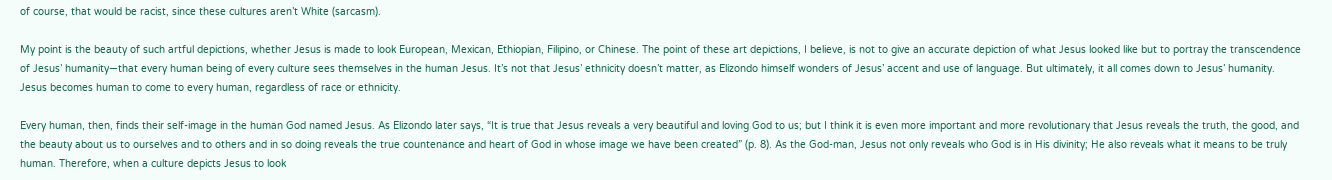of course, that would be racist, since these cultures aren’t White (sarcasm).

My point is the beauty of such artful depictions, whether Jesus is made to look European, Mexican, Ethiopian, Filipino, or Chinese. The point of these art depictions, I believe, is not to give an accurate depiction of what Jesus looked like but to portray the transcendence of Jesus’ humanity—that every human being of every culture sees themselves in the human Jesus. It’s not that Jesus’ ethnicity doesn’t matter, as Elizondo himself wonders of Jesus’ accent and use of language. But ultimately, it all comes down to Jesus’ humanity. Jesus becomes human to come to every human, regardless of race or ethnicity.

Every human, then, finds their self-image in the human God named Jesus. As Elizondo later says, “It is true that Jesus reveals a very beautiful and loving God to us; but I think it is even more important and more revolutionary that Jesus reveals the truth, the good, and the beauty about us to ourselves and to others and in so doing reveals the true countenance and heart of God in whose image we have been created” (p. 8). As the God-man, Jesus not only reveals who God is in His divinity; He also reveals what it means to be truly human. Therefore, when a culture depicts Jesus to look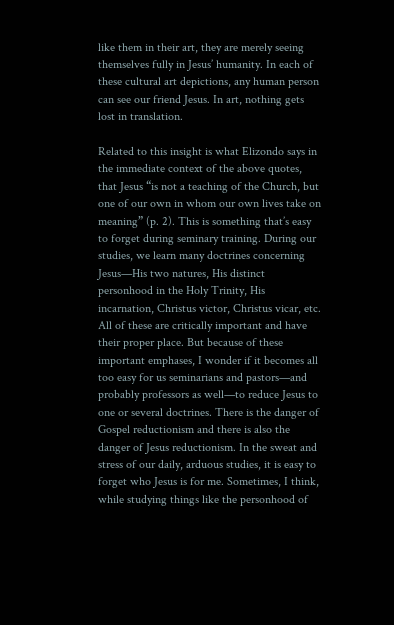like them in their art, they are merely seeing themselves fully in Jesus’ humanity. In each of these cultural art depictions, any human person can see our friend Jesus. In art, nothing gets lost in translation.

Related to this insight is what Elizondo says in the immediate context of the above quotes, that Jesus “is not a teaching of the Church, but one of our own in whom our own lives take on meaning” (p. 2). This is something that’s easy to forget during seminary training. During our studies, we learn many doctrines concerning Jesus—His two natures, His distinct personhood in the Holy Trinity, His incarnation, Christus victor, Christus vicar, etc. All of these are critically important and have their proper place. But because of these important emphases, I wonder if it becomes all too easy for us seminarians and pastors—and probably professors as well—to reduce Jesus to one or several doctrines. There is the danger of Gospel reductionism and there is also the danger of Jesus reductionism. In the sweat and stress of our daily, arduous studies, it is easy to forget who Jesus is for me. Sometimes, I think, while studying things like the personhood of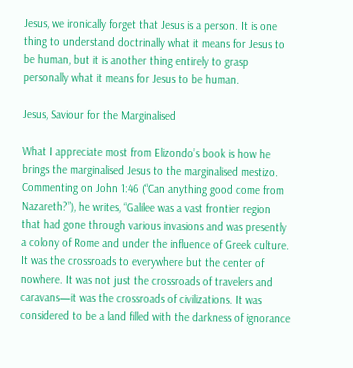Jesus, we ironically forget that Jesus is a person. It is one thing to understand doctrinally what it means for Jesus to be human, but it is another thing entirely to grasp personally what it means for Jesus to be human.

Jesus, Saviour for the Marginalised

What I appreciate most from Elizondo’s book is how he brings the marginalised Jesus to the marginalised mestizo. Commenting on John 1:46 (“Can anything good come from Nazareth?”), he writes, “Galilee was a vast frontier region that had gone through various invasions and was presently a colony of Rome and under the influence of Greek culture. It was the crossroads to everywhere but the center of nowhere. It was not just the crossroads of travelers and caravans—it was the crossroads of civilizations. It was considered to be a land filled with the darkness of ignorance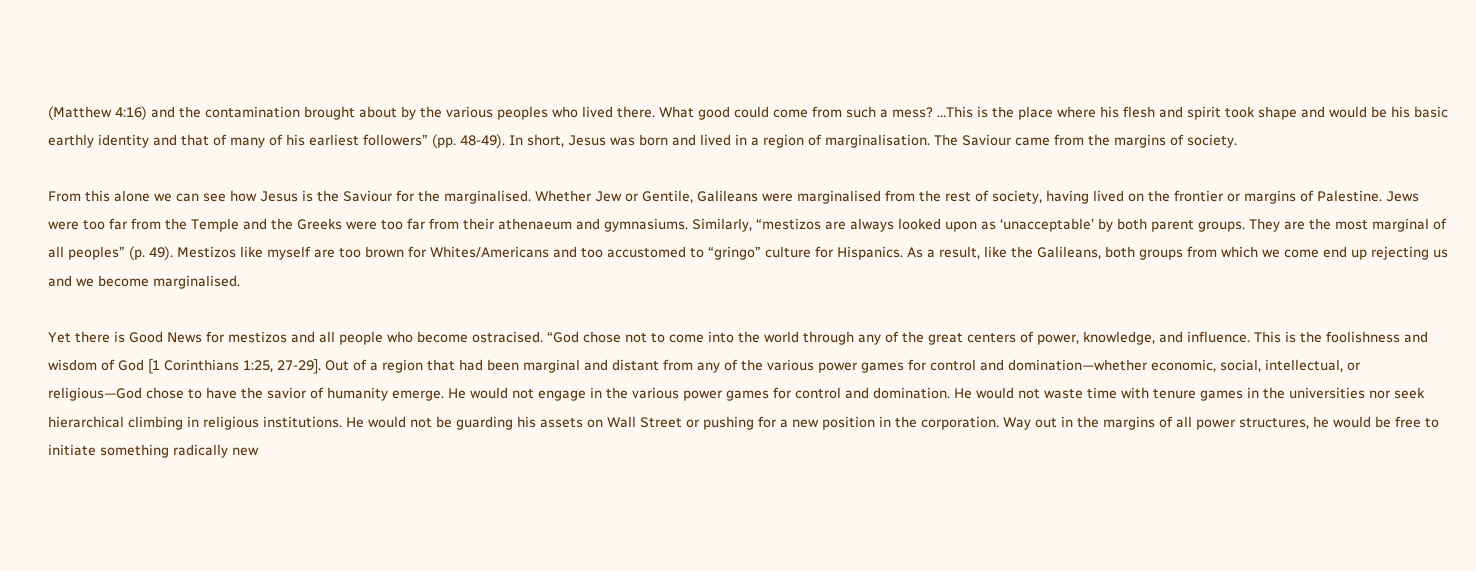(Matthew 4:16) and the contamination brought about by the various peoples who lived there. What good could come from such a mess? …This is the place where his flesh and spirit took shape and would be his basic earthly identity and that of many of his earliest followers” (pp. 48-49). In short, Jesus was born and lived in a region of marginalisation. The Saviour came from the margins of society.

From this alone we can see how Jesus is the Saviour for the marginalised. Whether Jew or Gentile, Galileans were marginalised from the rest of society, having lived on the frontier or margins of Palestine. Jews were too far from the Temple and the Greeks were too far from their athenaeum and gymnasiums. Similarly, “mestizos are always looked upon as ‘unacceptable’ by both parent groups. They are the most marginal of all peoples” (p. 49). Mestizos like myself are too brown for Whites/Americans and too accustomed to “gringo” culture for Hispanics. As a result, like the Galileans, both groups from which we come end up rejecting us and we become marginalised.

Yet there is Good News for mestizos and all people who become ostracised. “God chose not to come into the world through any of the great centers of power, knowledge, and influence. This is the foolishness and wisdom of God [1 Corinthians 1:25, 27-29]. Out of a region that had been marginal and distant from any of the various power games for control and domination—whether economic, social, intellectual, or religious—God chose to have the savior of humanity emerge. He would not engage in the various power games for control and domination. He would not waste time with tenure games in the universities nor seek hierarchical climbing in religious institutions. He would not be guarding his assets on Wall Street or pushing for a new position in the corporation. Way out in the margins of all power structures, he would be free to initiate something radically new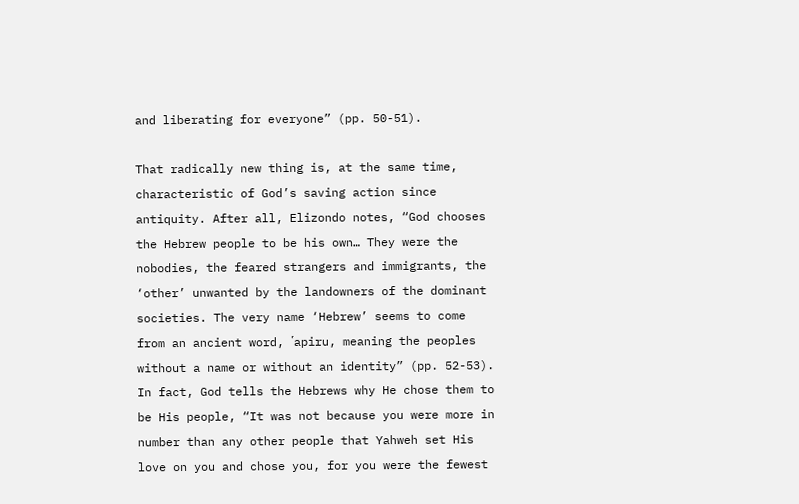and liberating for everyone” (pp. 50-51).

That radically new thing is, at the same time, characteristic of God’s saving action since antiquity. After all, Elizondo notes, “God chooses the Hebrew people to be his own… They were the nobodies, the feared strangers and immigrants, the ‘other’ unwanted by the landowners of the dominant societies. The very name ‘Hebrew’ seems to come from an ancient word, ῾apiru, meaning the peoples without a name or without an identity” (pp. 52-53). In fact, God tells the Hebrews why He chose them to be His people, “It was not because you were more in number than any other people that Yahweh set His love on you and chose you, for you were the fewest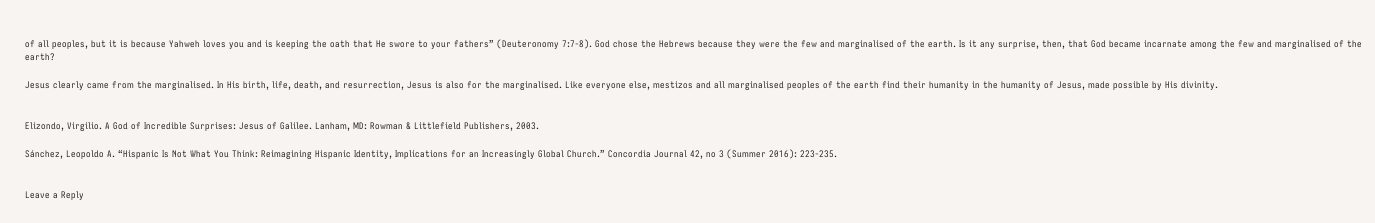of all peoples, but it is because Yahweh loves you and is keeping the oath that He swore to your fathers” (Deuteronomy 7:7-8). God chose the Hebrews because they were the few and marginalised of the earth. Is it any surprise, then, that God became incarnate among the few and marginalised of the earth?

Jesus clearly came from the marginalised. In His birth, life, death, and resurrection, Jesus is also for the marginalised. Like everyone else, mestizos and all marginalised peoples of the earth find their humanity in the humanity of Jesus, made possible by His divinity.


Elizondo, Virgilio. A God of Incredible Surprises: Jesus of Galilee. Lanham, MD: Rowman & Littlefield Publishers, 2003.

Sánchez, Leopoldo A. “Hispanic Is Not What You Think: Reimagining Hispanic Identity, Implications for an Increasingly Global Church.” Concordia Journal 42, no 3 (Summer 2016): 223-235.


Leave a Reply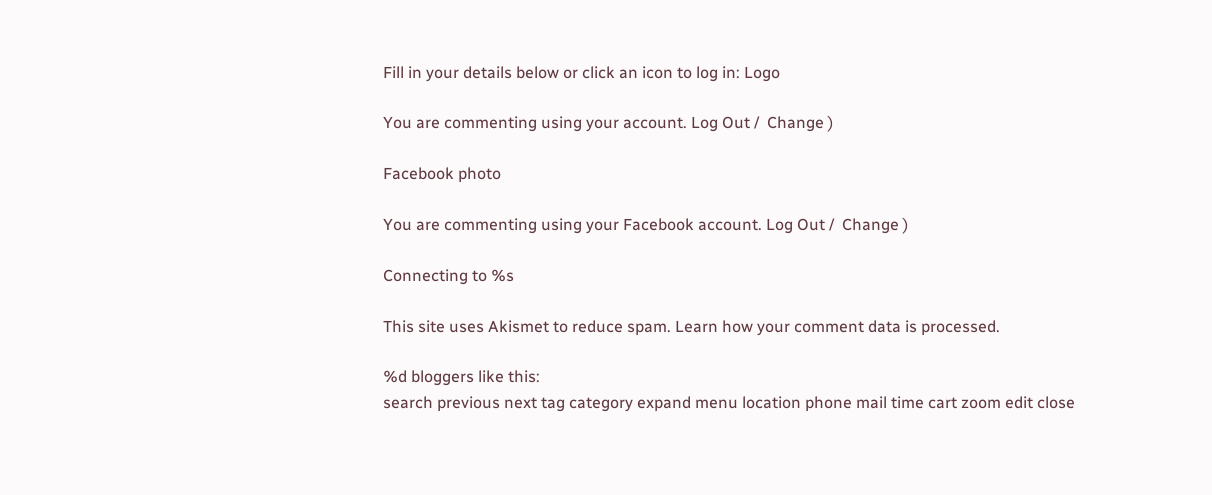Fill in your details below or click an icon to log in: Logo

You are commenting using your account. Log Out /  Change )

Facebook photo

You are commenting using your Facebook account. Log Out /  Change )

Connecting to %s

This site uses Akismet to reduce spam. Learn how your comment data is processed.

%d bloggers like this:
search previous next tag category expand menu location phone mail time cart zoom edit close